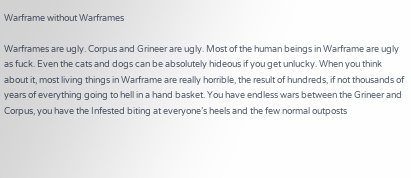Warframe without Warframes

Warframes are ugly. Corpus and Grineer are ugly. Most of the human beings in Warframe are ugly as fuck. Even the cats and dogs can be absolutely hideous if you get unlucky. When you think about it, most living things in Warframe are really horrible, the result of hundreds, if not thousands of years of everything going to hell in a hand basket. You have endless wars between the Grineer and Corpus, you have the Infested biting at everyone’s heels and the few normal outposts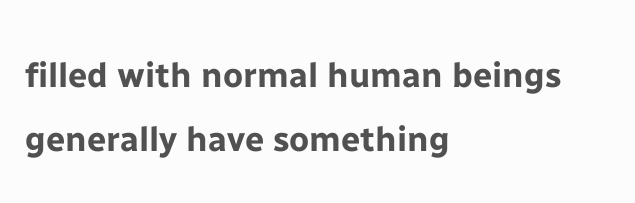filled with normal human beings generally have something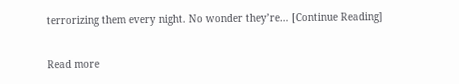terrorizing them every night. No wonder they’re… [Continue Reading]

Read more